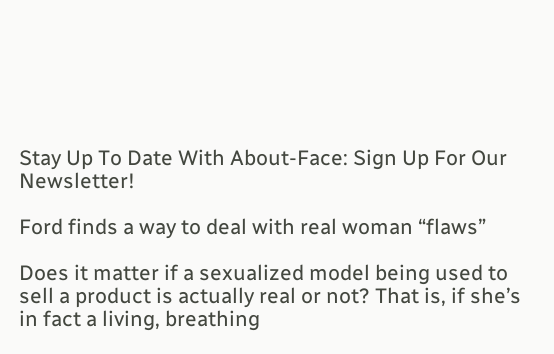Stay Up To Date With About-Face: Sign Up For Our Newsletter!

Ford finds a way to deal with real woman “flaws”

Does it matter if a sexualized model being used to sell a product is actually real or not? That is, if she’s in fact a living, breathing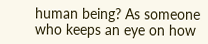human being? As someone who keeps an eye on how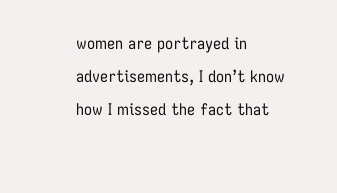women are portrayed in advertisements, I don’t know how I missed the fact that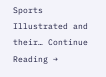Sports Illustrated and their… Continue Reading →